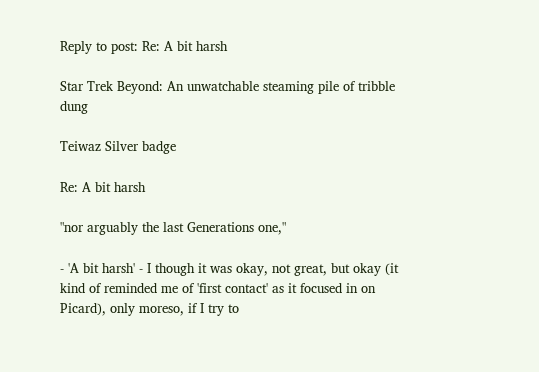Reply to post: Re: A bit harsh

Star Trek Beyond: An unwatchable steaming pile of tribble dung

Teiwaz Silver badge

Re: A bit harsh

"nor arguably the last Generations one,"

- 'A bit harsh' - I though it was okay, not great, but okay (it kind of reminded me of 'first contact' as it focused in on Picard), only moreso, if I try to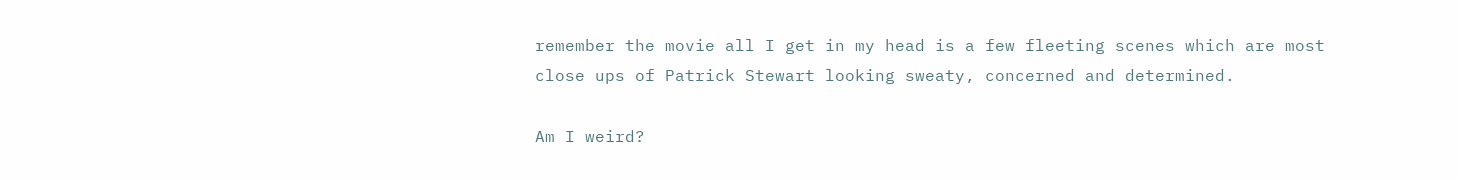remember the movie all I get in my head is a few fleeting scenes which are most close ups of Patrick Stewart looking sweaty, concerned and determined.

Am I weird?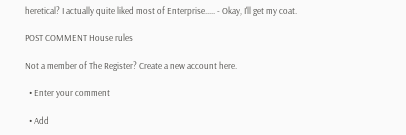heretical? I actually quite liked most of Enterprise..... - Okay, I'll get my coat.

POST COMMENT House rules

Not a member of The Register? Create a new account here.

  • Enter your comment

  • Add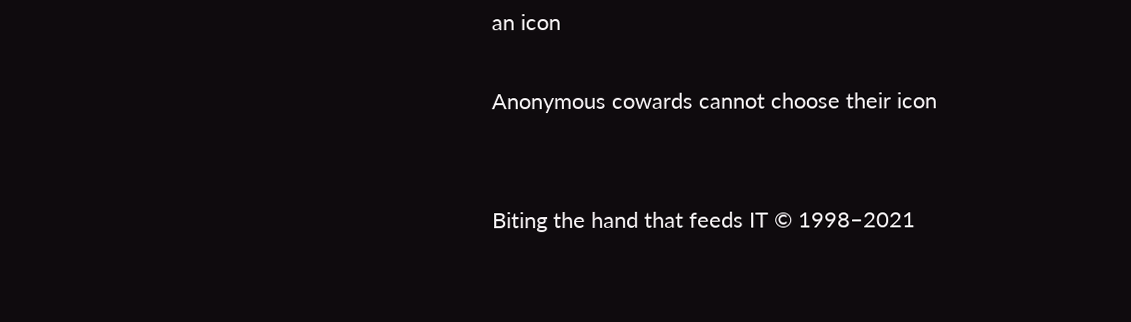an icon

Anonymous cowards cannot choose their icon


Biting the hand that feeds IT © 1998–2021